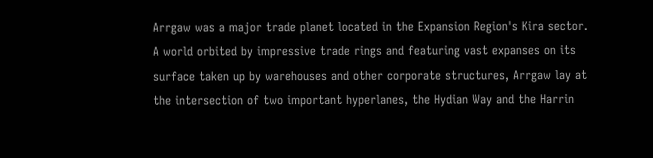Arrgaw was a major trade planet located in the Expansion Region's Kira sector. A world orbited by impressive trade rings and featuring vast expanses on its surface taken up by warehouses and other corporate structures, Arrgaw lay at the intersection of two important hyperlanes, the Hydian Way and the Harrin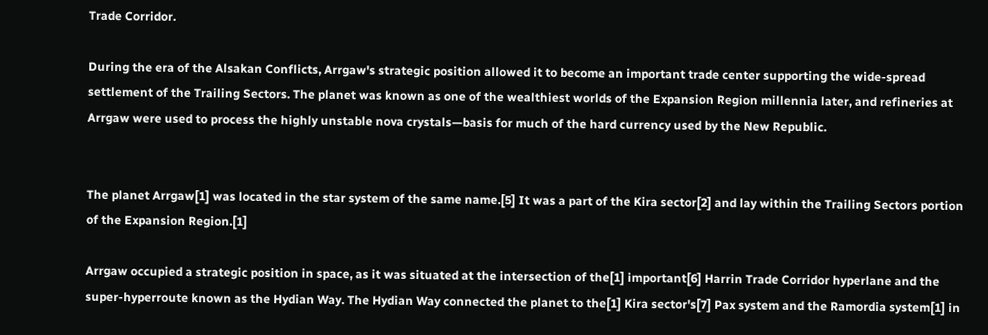Trade Corridor.

During the era of the Alsakan Conflicts, Arrgaw's strategic position allowed it to become an important trade center supporting the wide-spread settlement of the Trailing Sectors. The planet was known as one of the wealthiest worlds of the Expansion Region millennia later, and refineries at Arrgaw were used to process the highly unstable nova crystals—basis for much of the hard currency used by the New Republic.


The planet Arrgaw[1] was located in the star system of the same name.[5] It was a part of the Kira sector[2] and lay within the Trailing Sectors portion of the Expansion Region.[1]

Arrgaw occupied a strategic position in space, as it was situated at the intersection of the[1] important[6] Harrin Trade Corridor hyperlane and the super-hyperroute known as the Hydian Way. The Hydian Way connected the planet to the[1] Kira sector's[7] Pax system and the Ramordia system[1] in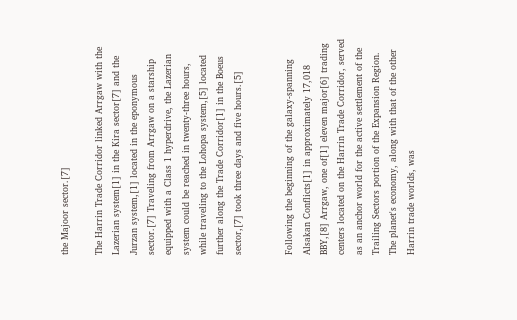the Majoor sector.[7]

The Harrin Trade Corridor linked Arrgaw with the Lazerian system[1] in the Kira sector[7] and the Jurzan system,[1] located in the eponymous sector.[7] Traveling from Arrgaw on a starship equipped with a Class 1 hyperdrive, the Lazerian system could be reached in twenty-three hours, while traveling to the Lohopa system,[5] located further along the Trade Corridor[1] in the Boeus sector,[7] took three days and five hours.[5]


Following the beginning of the galaxy-spanning Alsakan Conflicts[1] in approximately 17,018 BBY,[8] Arrgaw, one of[1] eleven major[6] trading centers located on the Harrin Trade Corridor, served as an anchor world for the active settlement of the Trailing Sectors portion of the Expansion Region. The planet's economy, along with that of the other Harrin trade worlds, was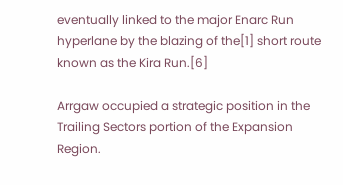eventually linked to the major Enarc Run hyperlane by the blazing of the[1] short route known as the Kira Run.[6]

Arrgaw occupied a strategic position in the Trailing Sectors portion of the Expansion Region.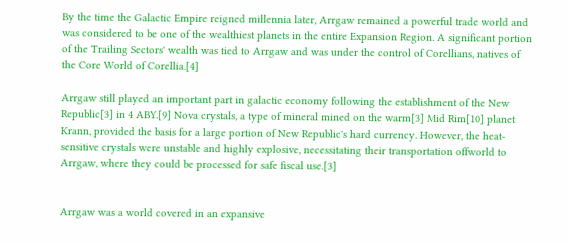By the time the Galactic Empire reigned millennia later, Arrgaw remained a powerful trade world and was considered to be one of the wealthiest planets in the entire Expansion Region. A significant portion of the Trailing Sectors' wealth was tied to Arrgaw and was under the control of Corellians, natives of the Core World of Corellia.[4]

Arrgaw still played an important part in galactic economy following the establishment of the New Republic[3] in 4 ABY.[9] Nova crystals, a type of mineral mined on the warm[3] Mid Rim[10] planet Krann, provided the basis for a large portion of New Republic's hard currency. However, the heat-sensitive crystals were unstable and highly explosive, necessitating their transportation offworld to Arrgaw, where they could be processed for safe fiscal use.[3]


Arrgaw was a world covered in an expansive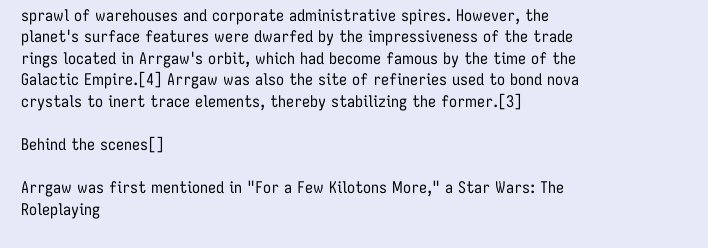sprawl of warehouses and corporate administrative spires. However, the planet's surface features were dwarfed by the impressiveness of the trade rings located in Arrgaw's orbit, which had become famous by the time of the Galactic Empire.[4] Arrgaw was also the site of refineries used to bond nova crystals to inert trace elements, thereby stabilizing the former.[3]

Behind the scenes[]

Arrgaw was first mentioned in "For a Few Kilotons More," a Star Wars: The Roleplaying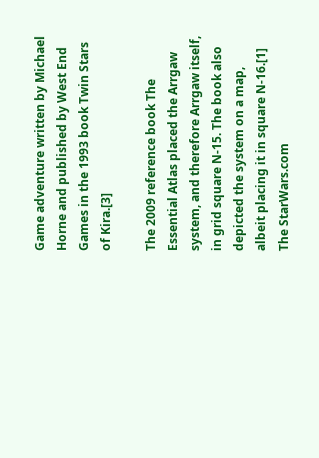Game adventure written by Michael Horne and published by West End Games in the 1993 book Twin Stars of Kira.[3]

The 2009 reference book The Essential Atlas placed the Arrgaw system, and therefore Arrgaw itself, in grid square N-15. The book also depicted the system on a map, albeit placing it in square N-16.[1] The StarWars.com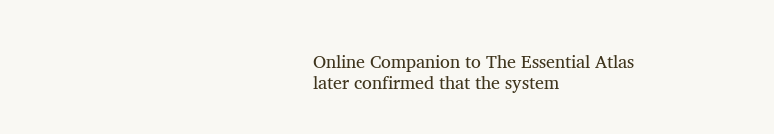Online Companion to The Essential Atlas later confirmed that the system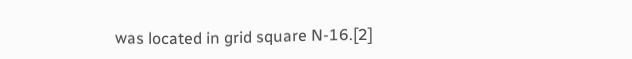was located in grid square N-16.[2]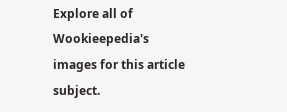Explore all of Wookieepedia's images for this article subject.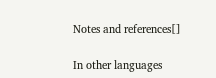Notes and references[]

In other languages